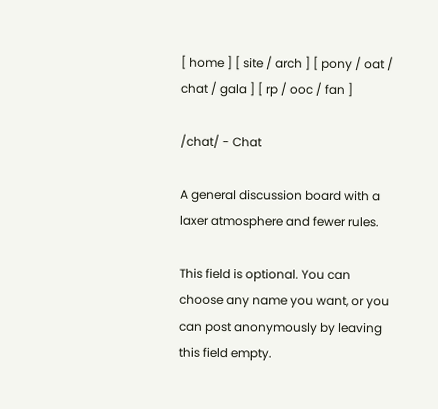[ home ] [ site / arch ] [ pony / oat / chat / gala ] [ rp / ooc / fan ]

/chat/ - Chat

A general discussion board with a laxer atmosphere and fewer rules.

This field is optional. You can choose any name you want, or you can post anonymously by leaving this field empty.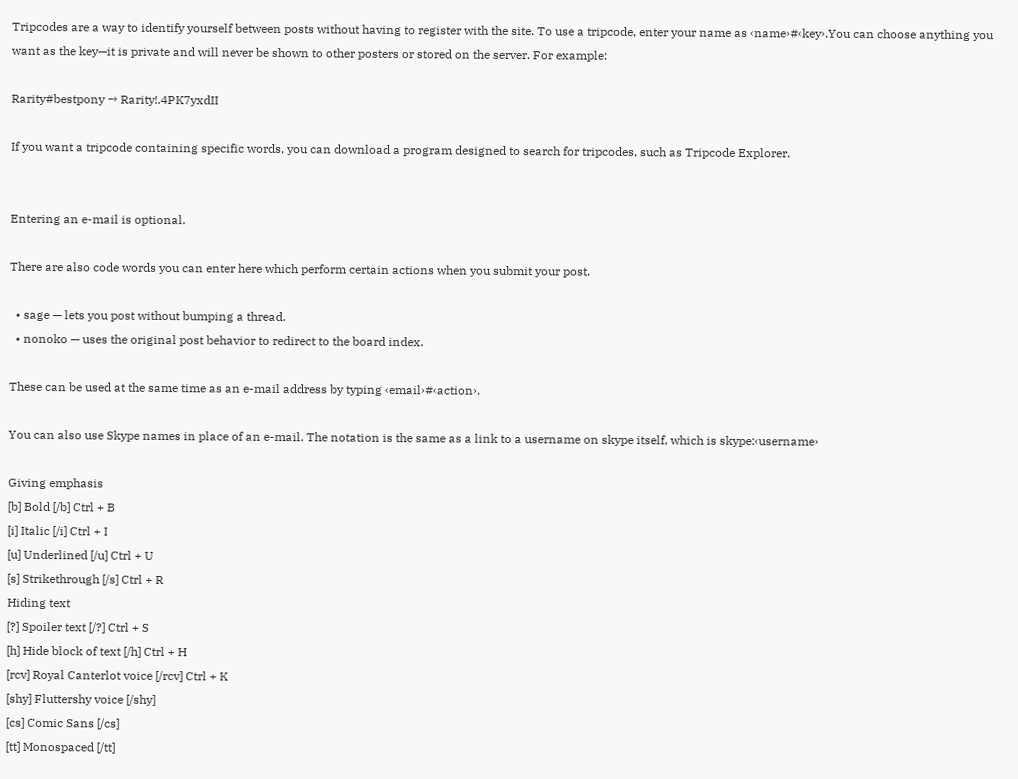Tripcodes are a way to identify yourself between posts without having to register with the site. To use a tripcode, enter your name as ‹name›#‹key›.You can choose anything you want as the key—it is private and will never be shown to other posters or stored on the server. For example:

Rarity#bestpony → Rarity!.4PK7yxdII

If you want a tripcode containing specific words, you can download a program designed to search for tripcodes, such as Tripcode Explorer.


Entering an e-mail is optional.

There are also code words you can enter here which perform certain actions when you submit your post.

  • sage — lets you post without bumping a thread.
  • nonoko — uses the original post behavior to redirect to the board index.

These can be used at the same time as an e-mail address by typing ‹email›#‹action›.

You can also use Skype names in place of an e-mail. The notation is the same as a link to a username on skype itself, which is skype:‹username›

Giving emphasis
[b] Bold [/b] Ctrl + B
[i] Italic [/i] Ctrl + I
[u] Underlined [/u] Ctrl + U
[s] Strikethrough [/s] Ctrl + R
Hiding text
[?] Spoiler text [/?] Ctrl + S
[h] Hide block of text [/h] Ctrl + H
[rcv] Royal Canterlot voice [/rcv] Ctrl + K
[shy] Fluttershy voice [/shy]
[cs] Comic Sans [/cs]
[tt] Monospaced [/tt]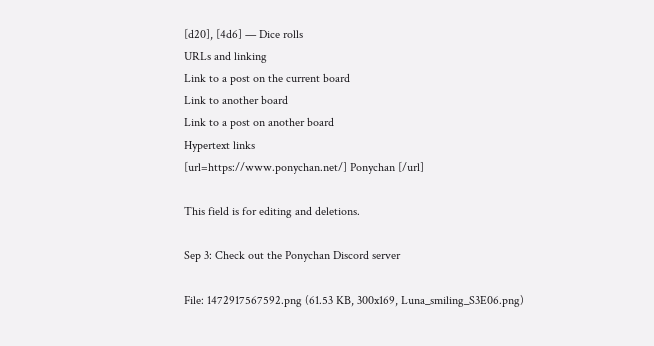[d20], [4d6] — Dice rolls
URLs and linking
Link to a post on the current board
Link to another board
Link to a post on another board
Hypertext links
[url=https://www.ponychan.net/] Ponychan [/url]

This field is for editing and deletions.

Sep 3: Check out the Ponychan Discord server

File: 1472917567592.png (61.53 KB, 300x169, Luna_smiling_S3E06.png)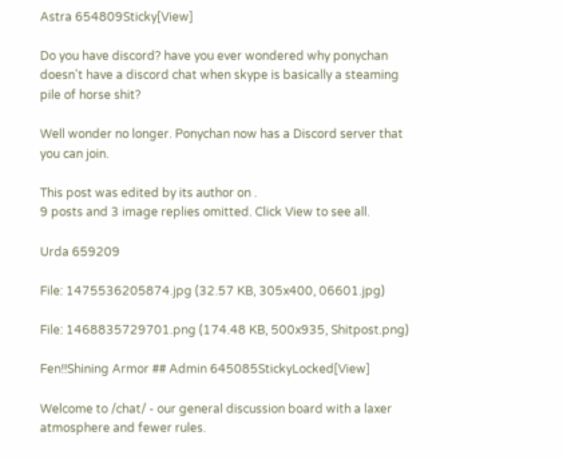Astra 654809Sticky[View]

Do you have discord? have you ever wondered why ponychan doesn't have a discord chat when skype is basically a steaming pile of horse shit?

Well wonder no longer. Ponychan now has a Discord server that you can join.

This post was edited by its author on .
9 posts and 3 image replies omitted. Click View to see all.

Urda 659209

File: 1475536205874.jpg (32.57 KB, 305x400, 06601.jpg)

File: 1468835729701.png (174.48 KB, 500x935, Shitpost.png)

Fen!!Shining Armor ## Admin 645085StickyLocked[View]

Welcome to /chat/ - our general discussion board with a laxer atmosphere and fewer rules.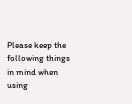Please keep the following things in mind when using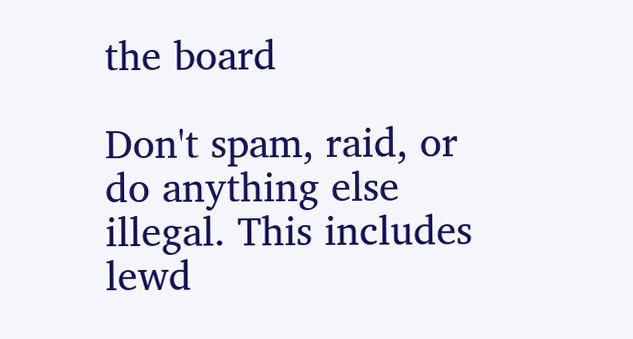the board

Don't spam, raid, or do anything else illegal. This includes lewd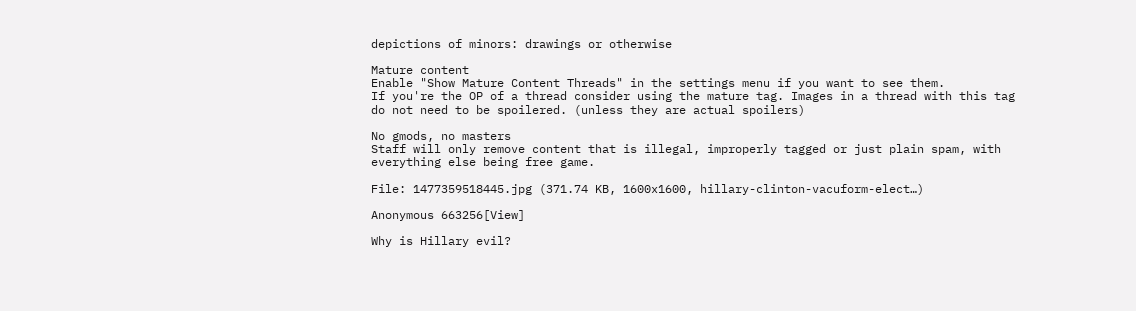depictions of minors: drawings or otherwise

Mature content
Enable "Show Mature Content Threads" in the settings menu if you want to see them.
If you're the OP of a thread consider using the mature tag. Images in a thread with this tag do not need to be spoilered. (unless they are actual spoilers)

No gmods, no masters
Staff will only remove content that is illegal, improperly tagged or just plain spam, with everything else being free game.

File: 1477359518445.jpg (371.74 KB, 1600x1600, hillary-clinton-vacuform-elect…)

Anonymous 663256[View]

Why is Hillary evil?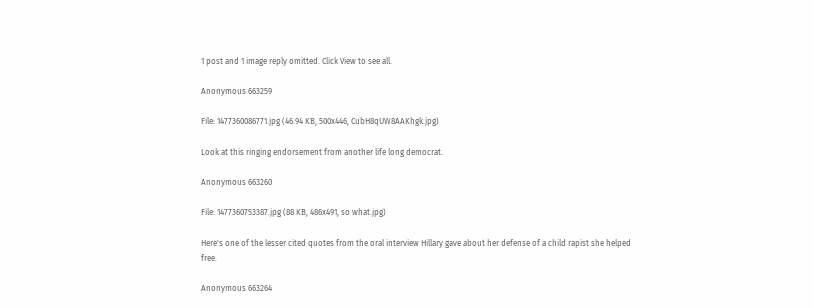1 post and 1 image reply omitted. Click View to see all.

Anonymous 663259

File: 1477360086771.jpg (46.94 KB, 500x446, CubH8qUW8AAKhgk.jpg)

Look at this ringing endorsement from another life long democrat.

Anonymous 663260

File: 1477360753387.jpg (88 KB, 486x491, so what.jpg)

Here's one of the lesser cited quotes from the oral interview Hillary gave about her defense of a child rapist she helped free.

Anonymous 663264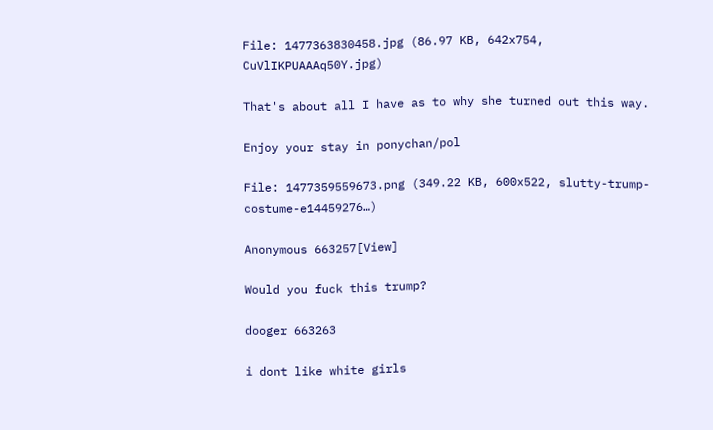File: 1477363830458.jpg (86.97 KB, 642x754, CuVlIKPUAAAq50Y.jpg)

That's about all I have as to why she turned out this way.

Enjoy your stay in ponychan/pol

File: 1477359559673.png (349.22 KB, 600x522, slutty-trump-costume-e14459276…)

Anonymous 663257[View]

Would you fuck this trump?

dooger 663263

i dont like white girls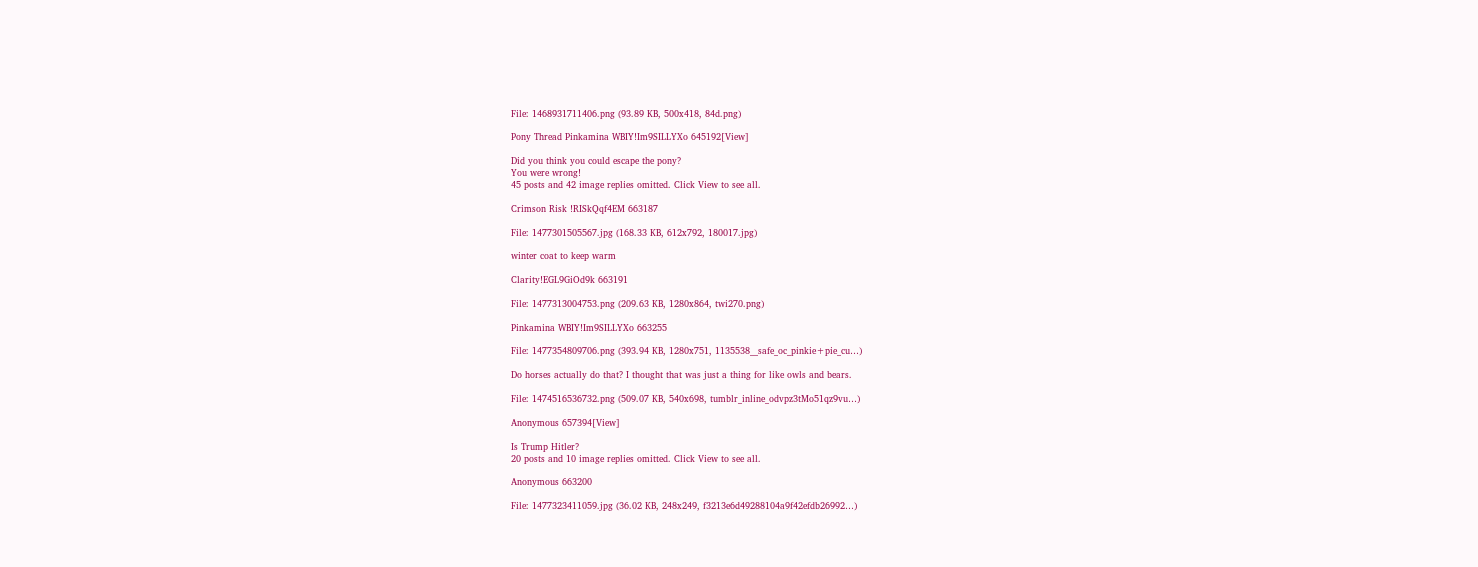File: 1468931711406.png (93.89 KB, 500x418, 84d.png)

Pony Thread Pinkamina WBIY!Im9SILLYXo 645192[View]

Did you think you could escape the pony?
You were wrong!
45 posts and 42 image replies omitted. Click View to see all.

Crimson Risk !RISkQqf4EM 663187

File: 1477301505567.jpg (168.33 KB, 612x792, 180017.jpg)

winter coat to keep warm

Clarity!EGL9GiOd9k 663191

File: 1477313004753.png (209.63 KB, 1280x864, twi270.png)

Pinkamina WBIY!Im9SILLYXo 663255

File: 1477354809706.png (393.94 KB, 1280x751, 1135538__safe_oc_pinkie+pie_cu…)

Do horses actually do that? I thought that was just a thing for like owls and bears.

File: 1474516536732.png (509.07 KB, 540x698, tumblr_inline_odvpz3tMo51qz9vu…)

Anonymous 657394[View]

Is Trump Hitler?
20 posts and 10 image replies omitted. Click View to see all.

Anonymous 663200

File: 1477323411059.jpg (36.02 KB, 248x249, f3213e6d49288104a9f42efdb26992…)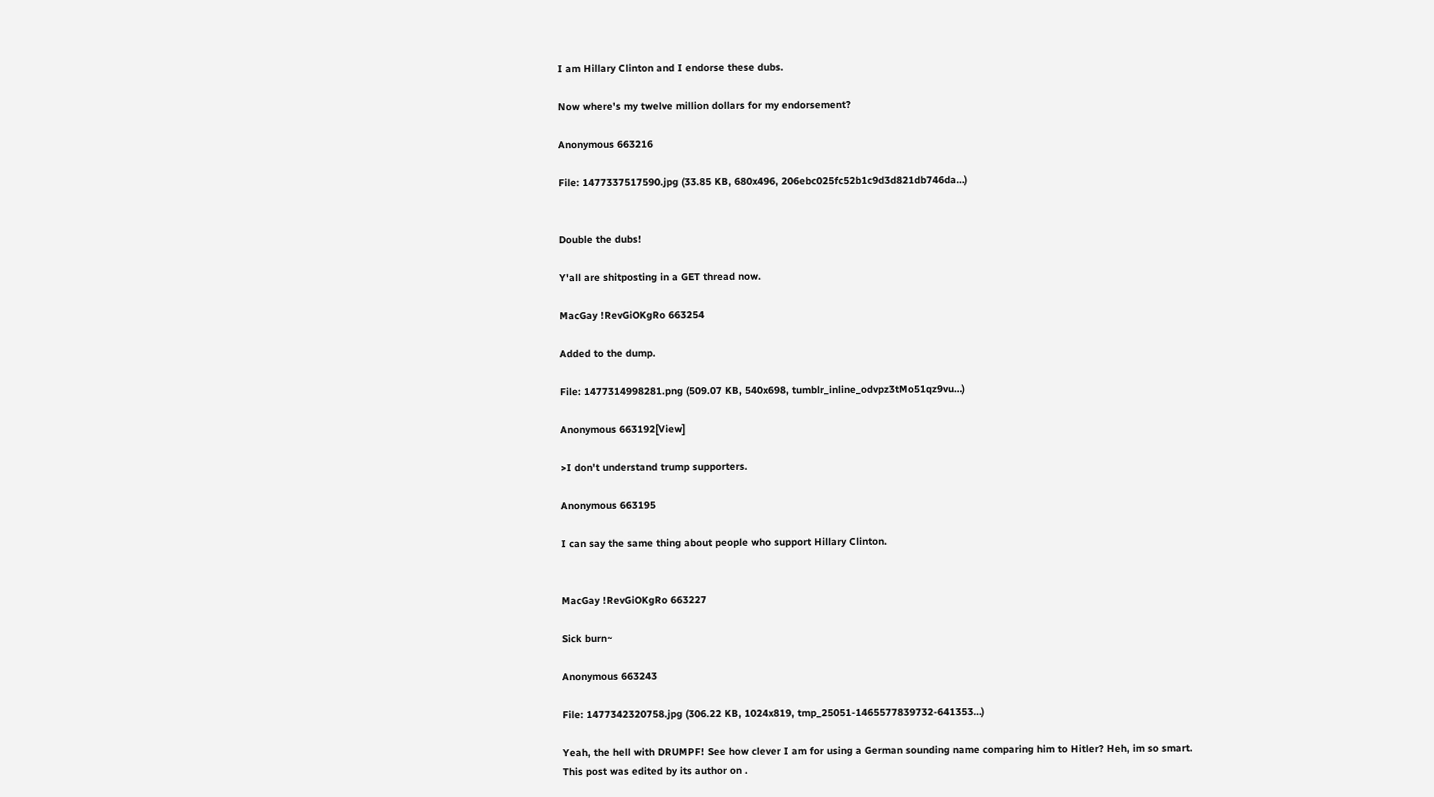I am Hillary Clinton and I endorse these dubs.

Now where's my twelve million dollars for my endorsement?

Anonymous 663216

File: 1477337517590.jpg (33.85 KB, 680x496, 206ebc025fc52b1c9d3d821db746da…)


Double the dubs!

Y'all are shitposting in a GET thread now.

MacGay !RevGiOKgRo 663254

Added to the dump.

File: 1477314998281.png (509.07 KB, 540x698, tumblr_inline_odvpz3tMo51qz9vu…)

Anonymous 663192[View]

>I don't understand trump supporters.

Anonymous 663195

I can say the same thing about people who support Hillary Clinton.


MacGay !RevGiOKgRo 663227

Sick burn~

Anonymous 663243

File: 1477342320758.jpg (306.22 KB, 1024x819, tmp_25051-1465577839732-641353…)

Yeah, the hell with DRUMPF! See how clever I am for using a German sounding name comparing him to Hitler? Heh, im so smart.
This post was edited by its author on .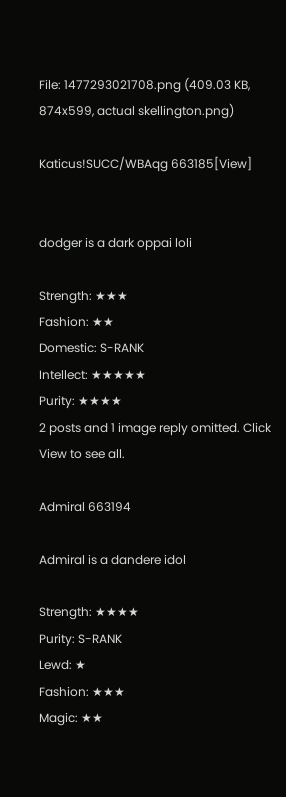File: 1477293021708.png (409.03 KB, 874x599, actual skellington.png)

Katicus!SUCC/WBAqg 663185[View]


dodger is a dark oppai loli

Strength: ★★★
Fashion: ★★
Domestic: S-RANK
Intellect: ★★★★★
Purity: ★★★★
2 posts and 1 image reply omitted. Click View to see all.

Admiral 663194

Admiral is a dandere idol

Strength: ★★★★
Purity: S-RANK
Lewd: ★
Fashion: ★★★
Magic: ★★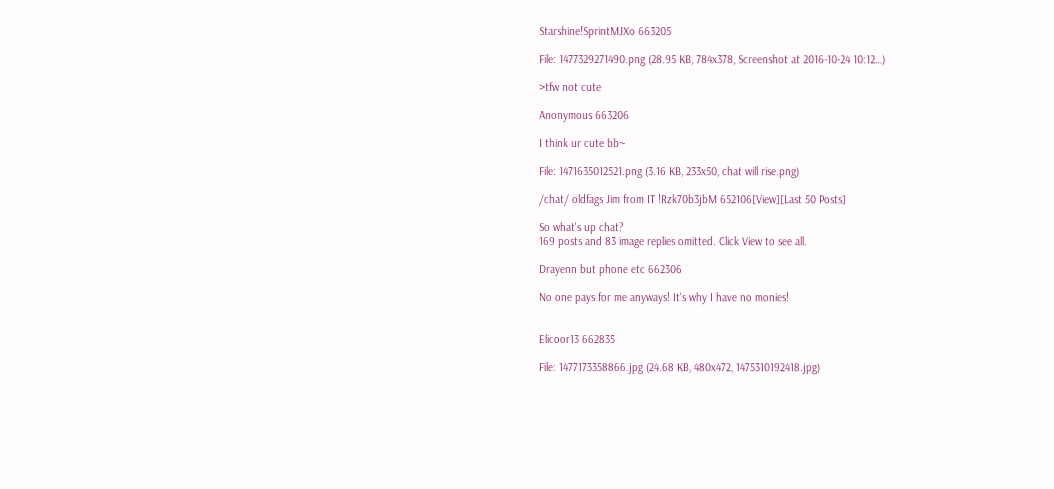Starshine!SprintMJXo 663205

File: 1477329271490.png (28.95 KB, 784x378, Screenshot at 2016-10-24 10:12…)

>tfw not cute

Anonymous 663206

I think ur cute bb~

File: 1471635012521.png (3.16 KB, 233x50, chat will rise.png)

/chat/ oldfags Jim from IT !Rzk70b3jbM 652106[View][Last 50 Posts]

So what's up chat?
169 posts and 83 image replies omitted. Click View to see all.

Drayenn but phone etc 662306

No one pays for me anyways! It's why I have no monies!


Elicoor13 662835

File: 1477173358866.jpg (24.68 KB, 480x472, 1475310192418.jpg)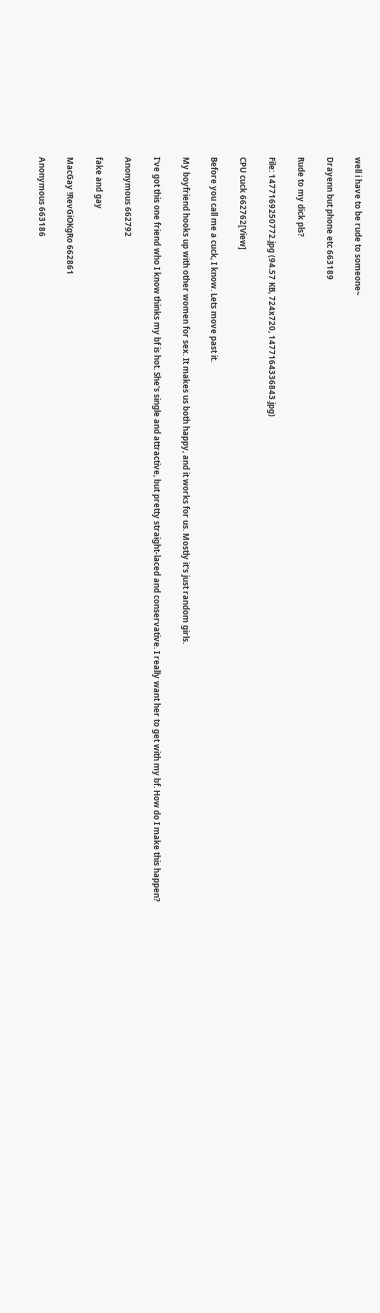well i have to be rude to someone~

Drayenn but phone etc 663189

Rude to my dick pls?

File: 1477169250772.jpg (94.57 KB, 724x720, 1477164336843.jpg)

CPU cuck 662762[View]

Before you call me a cuck, I know. Lets move past it.

My boyfriend hooks up with other women for sex. It makes us both happy, and it works for us. Mostly it's just random girls.

I've got this one friend who I know thinks my bf is hot. She's single and attractive, but pretty straight-laced and conservative. I really want her to get with my bf. How do I make this happen?

Anonymous 662792

fake and gay

MacGay !RevGiOKgRo 662861

Anonymous 663186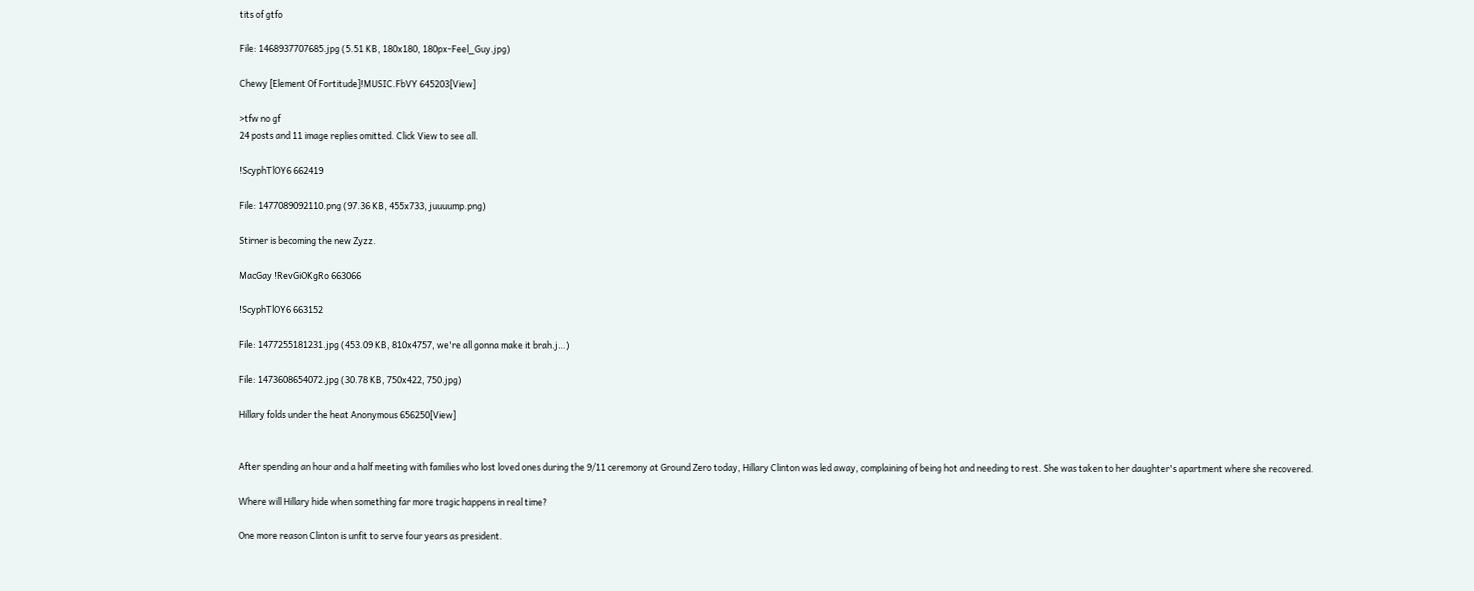tits of gtfo

File: 1468937707685.jpg (5.51 KB, 180x180, 180px-Feel_Guy.jpg)

Chewy [Element Of Fortitude]!MUSIC.FbVY 645203[View]

>tfw no gf
24 posts and 11 image replies omitted. Click View to see all.

!ScyphTlOY6 662419

File: 1477089092110.png (97.36 KB, 455x733, juuuump.png)

Stirner is becoming the new Zyzz.

MacGay !RevGiOKgRo 663066

!ScyphTlOY6 663152

File: 1477255181231.jpg (453.09 KB, 810x4757, we're all gonna make it brah.j…)

File: 1473608654072.jpg (30.78 KB, 750x422, 750.jpg)

Hillary folds under the heat Anonymous 656250[View]


After spending an hour and a half meeting with families who lost loved ones during the 9/11 ceremony at Ground Zero today, Hillary Clinton was led away, complaining of being hot and needing to rest. She was taken to her daughter's apartment where she recovered.

Where will Hillary hide when something far more tragic happens in real time?

One more reason Clinton is unfit to serve four years as president.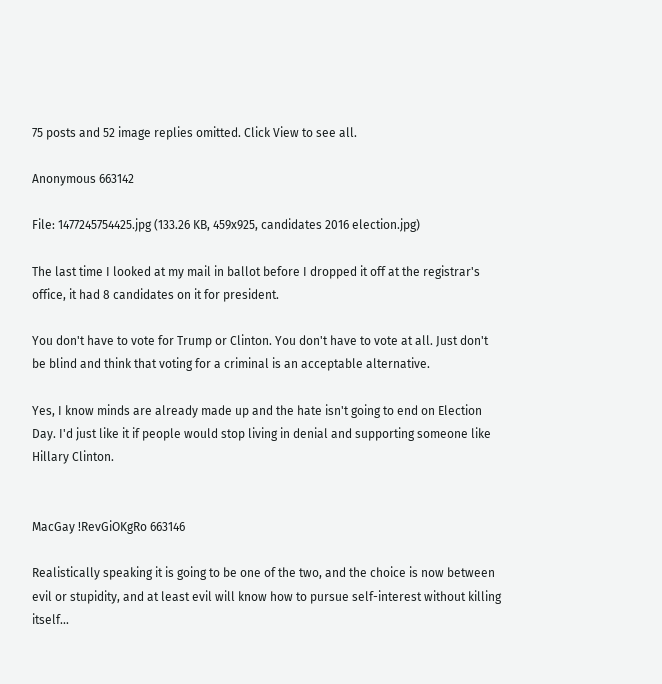75 posts and 52 image replies omitted. Click View to see all.

Anonymous 663142

File: 1477245754425.jpg (133.26 KB, 459x925, candidates 2016 election.jpg)

The last time I looked at my mail in ballot before I dropped it off at the registrar's office, it had 8 candidates on it for president.

You don't have to vote for Trump or Clinton. You don't have to vote at all. Just don't be blind and think that voting for a criminal is an acceptable alternative.

Yes, I know minds are already made up and the hate isn't going to end on Election Day. I'd just like it if people would stop living in denial and supporting someone like Hillary Clinton.


MacGay !RevGiOKgRo 663146

Realistically speaking it is going to be one of the two, and the choice is now between evil or stupidity, and at least evil will know how to pursue self-interest without killing itself...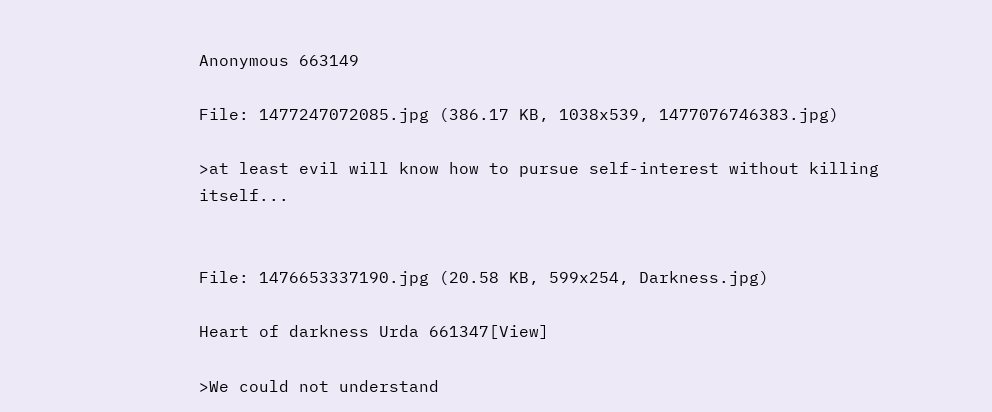Anonymous 663149

File: 1477247072085.jpg (386.17 KB, 1038x539, 1477076746383.jpg)

>at least evil will know how to pursue self-interest without killing itself...


File: 1476653337190.jpg (20.58 KB, 599x254, Darkness.jpg)

Heart of darkness Urda 661347[View]

>We could not understand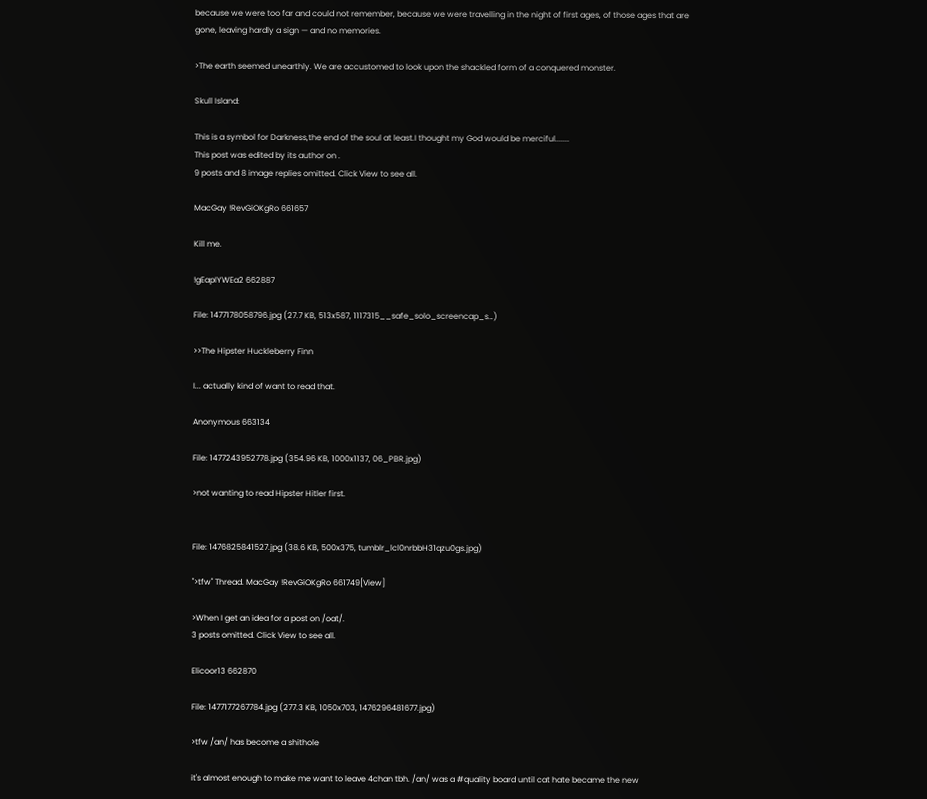because we were too far and could not remember, because we were travelling in the night of first ages, of those ages that are gone, leaving hardly a sign — and no memories.

>The earth seemed unearthly. We are accustomed to look upon the shackled form of a conquered monster.

Skull Island:

This is a symbol for Darkness,the end of the soul at least.I thought my God would be merciful.......
This post was edited by its author on .
9 posts and 8 image replies omitted. Click View to see all.

MacGay !RevGiOKgRo 661657

Kill me.

!gEapIYWEa2 662887

File: 1477178058796.jpg (27.7 KB, 513x587, 1117315__safe_solo_screencap_s…)

>>The Hipster Huckleberry Finn

I... actually kind of want to read that.

Anonymous 663134

File: 1477243952778.jpg (354.96 KB, 1000x1137, 06_PBR.jpg)

>not wanting to read Hipster Hitler first.


File: 1476825841527.jpg (38.6 KB, 500x375, tumblr_lcl0nrbbH31qzu0gs.jpg)

">tfw" Thread. MacGay !RevGiOKgRo 661749[View]

>When I get an idea for a post on /oat/.
3 posts omitted. Click View to see all.

Elicoor13 662870

File: 1477177267784.jpg (277.3 KB, 1050x703, 1476296481677.jpg)

>tfw /an/ has become a shithole

it's almost enough to make me want to leave 4chan tbh. /an/ was a #quality board until cat hate became the new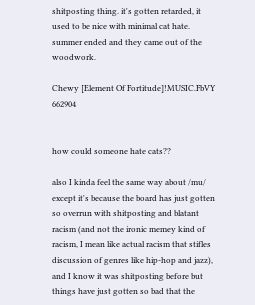shitposting thing. it's gotten retarded, it used to be nice with minimal cat hate. summer ended and they came out of the woodwork.

Chewy [Element Of Fortitude]!MUSIC.FbVY 662904


how could someone hate cats??

also I kinda feel the same way about /mu/ except it's because the board has just gotten so overrun with shitposting and blatant racism (and not the ironic memey kind of racism, I mean like actual racism that stifles discussion of genres like hip-hop and jazz), and I know it was shitposting before but things have just gotten so bad that the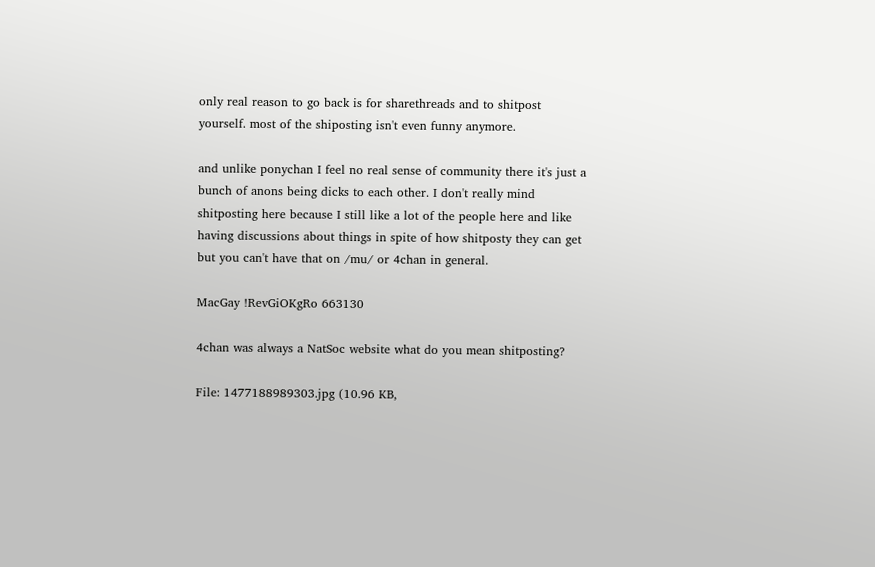only real reason to go back is for sharethreads and to shitpost yourself. most of the shiposting isn't even funny anymore.

and unlike ponychan I feel no real sense of community there it's just a bunch of anons being dicks to each other. I don't really mind shitposting here because I still like a lot of the people here and like having discussions about things in spite of how shitposty they can get but you can't have that on /mu/ or 4chan in general.

MacGay !RevGiOKgRo 663130

4chan was always a NatSoc website what do you mean shitposting?

File: 1477188989303.jpg (10.96 KB,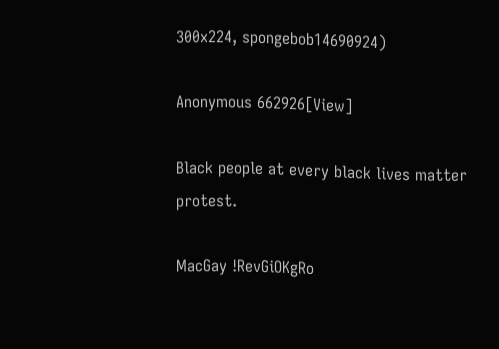300x224, spongebob14690924)

Anonymous 662926[View]

Black people at every black lives matter protest.

MacGay !RevGiOKgRo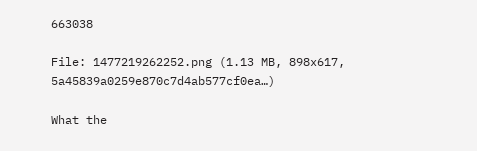663038

File: 1477219262252.png (1.13 MB, 898x617, 5a45839a0259e870c7d4ab577cf0ea…)

What the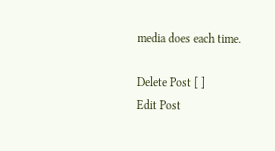media does each time.

Delete Post [ ]
Edit Post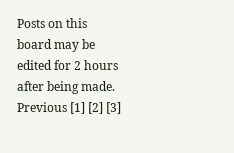Posts on this board may be edited for 2 hours after being made.
Previous [1] [2] [3]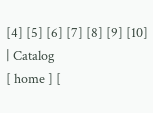[4] [5] [6] [7] [8] [9] [10] | Catalog
[ home ] [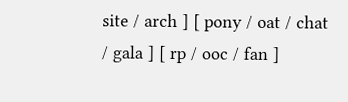site / arch ] [ pony / oat / chat / gala ] [ rp / ooc / fan ]